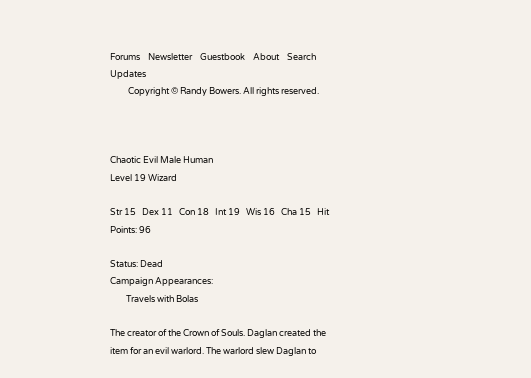Forums    Newsletter    Guestbook    About    Search    Updates
         Copyright © Randy Bowers. All rights reserved.



Chaotic Evil Male Human
Level 19 Wizard

Str 15   Dex 11   Con 18   Int 19   Wis 16   Cha 15   Hit Points: 96

Status: Dead
Campaign Appearances:
        Travels with Bolas

The creator of the Crown of Souls. Daglan created the item for an evil warlord. The warlord slew Daglan to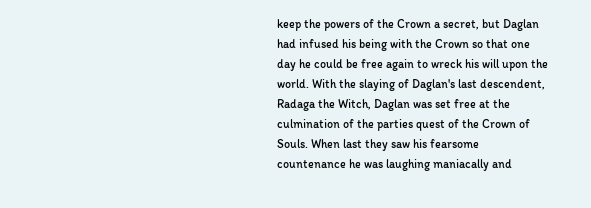keep the powers of the Crown a secret, but Daglan had infused his being with the Crown so that one day he could be free again to wreck his will upon the world. With the slaying of Daglan's last descendent, Radaga the Witch, Daglan was set free at the culmination of the parties quest of the Crown of Souls. When last they saw his fearsome countenance he was laughing maniacally and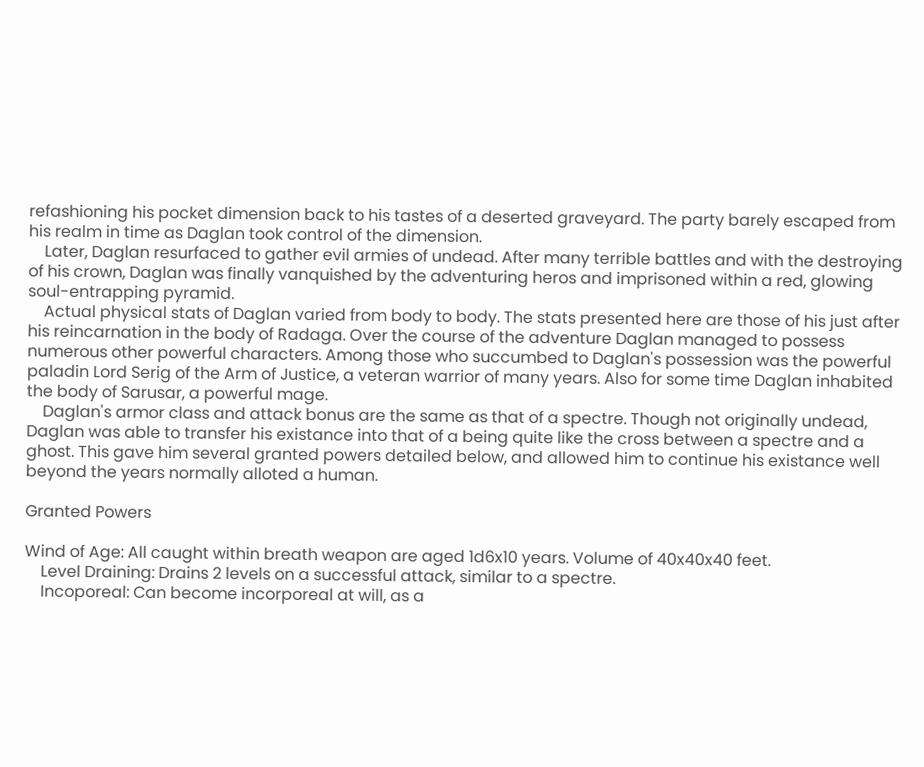refashioning his pocket dimension back to his tastes of a deserted graveyard. The party barely escaped from his realm in time as Daglan took control of the dimension.
    Later, Daglan resurfaced to gather evil armies of undead. After many terrible battles and with the destroying of his crown, Daglan was finally vanquished by the adventuring heros and imprisoned within a red, glowing soul-entrapping pyramid.
    Actual physical stats of Daglan varied from body to body. The stats presented here are those of his just after his reincarnation in the body of Radaga. Over the course of the adventure Daglan managed to possess numerous other powerful characters. Among those who succumbed to Daglan's possession was the powerful paladin Lord Serig of the Arm of Justice, a veteran warrior of many years. Also for some time Daglan inhabited the body of Sarusar, a powerful mage.
    Daglan's armor class and attack bonus are the same as that of a spectre. Though not originally undead, Daglan was able to transfer his existance into that of a being quite like the cross between a spectre and a ghost. This gave him several granted powers detailed below, and allowed him to continue his existance well beyond the years normally alloted a human.

Granted Powers

Wind of Age: All caught within breath weapon are aged 1d6x10 years. Volume of 40x40x40 feet.
    Level Draining: Drains 2 levels on a successful attack, similar to a spectre.
    Incoporeal: Can become incorporeal at will, as a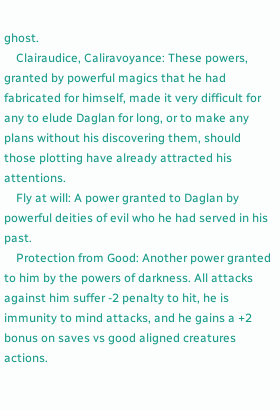ghost.
    Clairaudice, Caliravoyance: These powers, granted by powerful magics that he had fabricated for himself, made it very difficult for any to elude Daglan for long, or to make any plans without his discovering them, should those plotting have already attracted his attentions.
    Fly at will: A power granted to Daglan by powerful deities of evil who he had served in his past.
    Protection from Good: Another power granted to him by the powers of darkness. All attacks against him suffer -2 penalty to hit, he is immunity to mind attacks, and he gains a +2 bonus on saves vs good aligned creatures actions.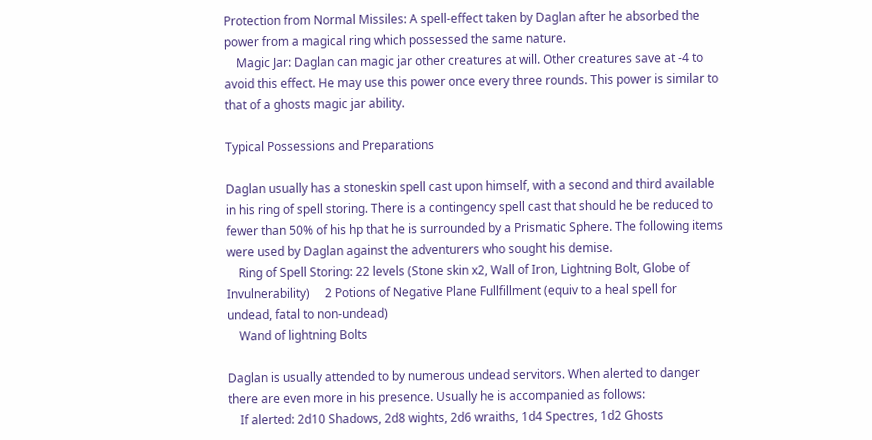Protection from Normal Missiles: A spell-effect taken by Daglan after he absorbed the power from a magical ring which possessed the same nature.
    Magic Jar: Daglan can magic jar other creatures at will. Other creatures save at -4 to avoid this effect. He may use this power once every three rounds. This power is similar to that of a ghosts magic jar ability.

Typical Possessions and Preparations

Daglan usually has a stoneskin spell cast upon himself, with a second and third available in his ring of spell storing. There is a contingency spell cast that should he be reduced to fewer than 50% of his hp that he is surrounded by a Prismatic Sphere. The following items were used by Daglan against the adventurers who sought his demise.
    Ring of Spell Storing: 22 levels (Stone skin x2, Wall of Iron, Lightning Bolt, Globe of Invulnerability)     2 Potions of Negative Plane Fullfillment (equiv to a heal spell for undead, fatal to non-undead)
    Wand of lightning Bolts

Daglan is usually attended to by numerous undead servitors. When alerted to danger there are even more in his presence. Usually he is accompanied as follows:
    If alerted: 2d10 Shadows, 2d8 wights, 2d6 wraiths, 1d4 Spectres, 1d2 Ghosts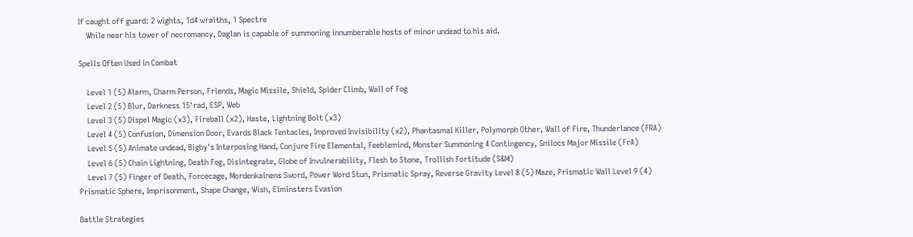If caught off guard: 2 wights, 1d4 wraiths, 1 Spectre
    While near his tower of necromancy, Daglan is capable of summoning innumberable hosts of minor undead to his aid.

Spells Often Used in Combat

    Level 1 (5) Alarm, Charm Person, Friends, Magic Missile, Shield, Spider Climb, Wall of Fog
    Level 2 (5) Blur, Darkness 15'rad, ESP, Web
    Level 3 (5) Dispel Magic (x3), Fireball (x2), Haste, Lightning Bolt (x3)
    Level 4 (5) Confusion, Dimension Door, Evards Black Tentacles, Improved Invisibility (x2), Phantasmal Killer, Polymorph Other, Wall of Fire, Thunderlance (FRA)
    Level 5 (5) Animate undead, Bigby's Interposing Hand, Conjure Fire Elemental, Feeblemind, Monster Summoning 4 Contingency, Snilocs Major Missile (FrA)
    Level 6 (5) Chain Lightning, Death Fog, Disintegrate, Globe of Invulnerability, Flesh to Stone, Trollish Fortitude (S&M)
    Level 7 (5) Finger of Death, Forcecage, Mordenkainens Sword, Power Word Stun, Prismatic Spray, Reverse Gravity Level 8 (5) Maze, Prismatic Wall Level 9 (4) Prismatic Sphere, Imprisonment, Shape Change, Wish, Elminsters Evasion

Battle Strategies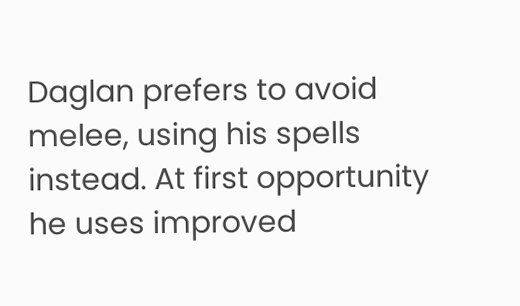Daglan prefers to avoid melee, using his spells instead. At first opportunity he uses improved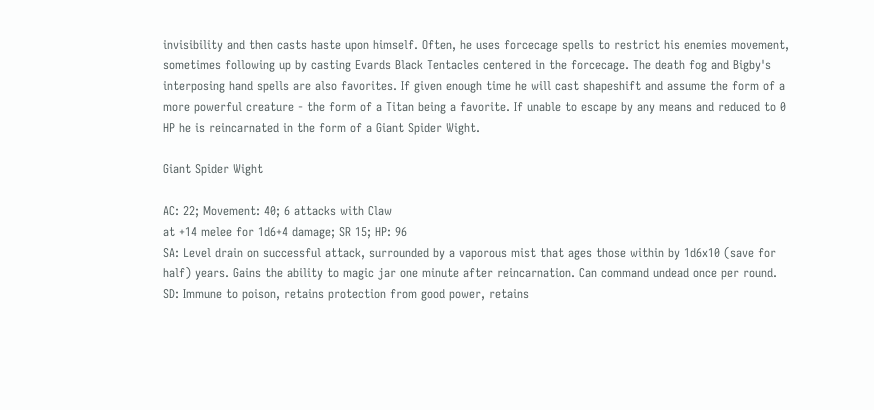invisibility and then casts haste upon himself. Often, he uses forcecage spells to restrict his enemies movement, sometimes following up by casting Evards Black Tentacles centered in the forcecage. The death fog and Bigby's interposing hand spells are also favorites. If given enough time he will cast shapeshift and assume the form of a more powerful creature - the form of a Titan being a favorite. If unable to escape by any means and reduced to 0 HP he is reincarnated in the form of a Giant Spider Wight.

Giant Spider Wight

AC: 22; Movement: 40; 6 attacks with Claw
at +14 melee for 1d6+4 damage; SR 15; HP: 96
SA: Level drain on successful attack, surrounded by a vaporous mist that ages those within by 1d6x10 (save for half) years. Gains the ability to magic jar one minute after reincarnation. Can command undead once per round. SD: Immune to poison, retains protection from good power, retains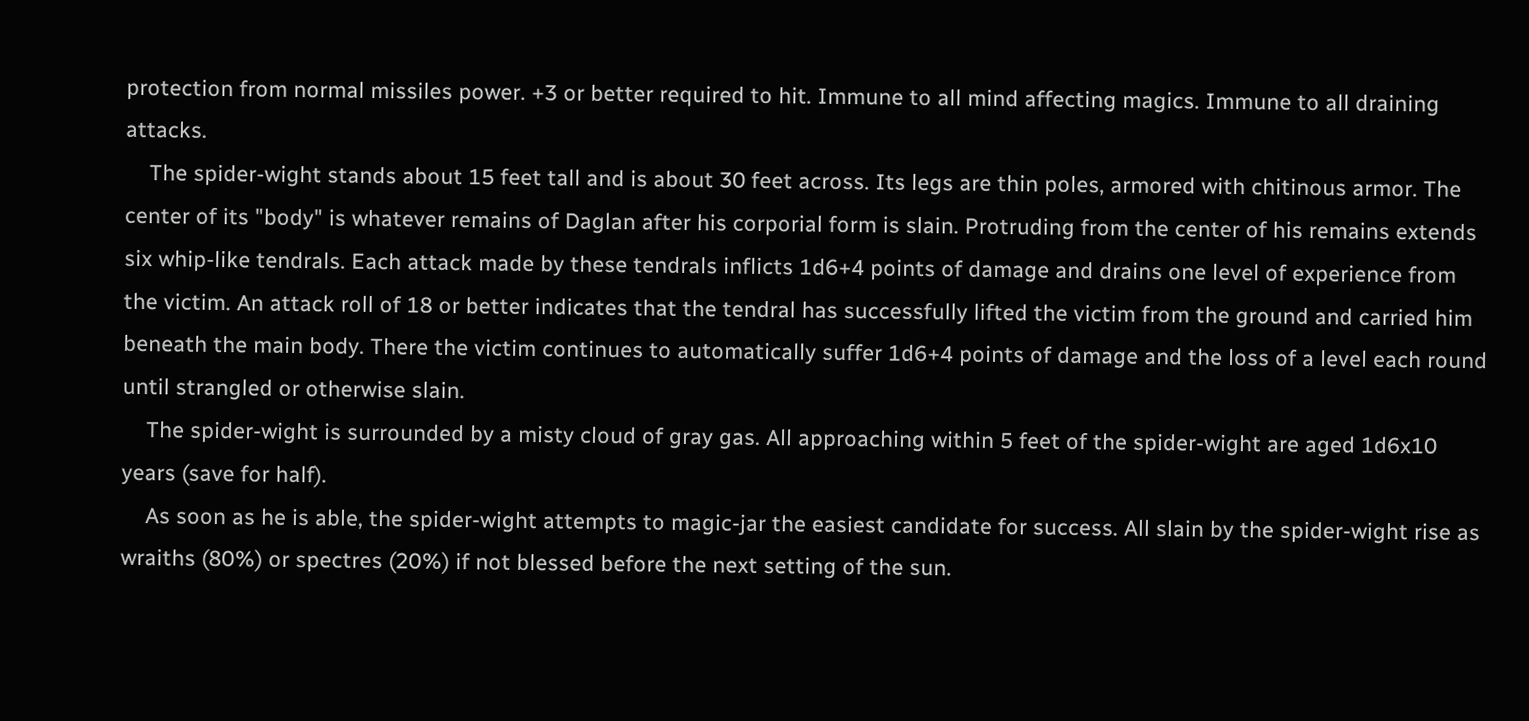protection from normal missiles power. +3 or better required to hit. Immune to all mind affecting magics. Immune to all draining attacks.
    The spider-wight stands about 15 feet tall and is about 30 feet across. Its legs are thin poles, armored with chitinous armor. The center of its "body" is whatever remains of Daglan after his corporial form is slain. Protruding from the center of his remains extends six whip-like tendrals. Each attack made by these tendrals inflicts 1d6+4 points of damage and drains one level of experience from the victim. An attack roll of 18 or better indicates that the tendral has successfully lifted the victim from the ground and carried him beneath the main body. There the victim continues to automatically suffer 1d6+4 points of damage and the loss of a level each round until strangled or otherwise slain.
    The spider-wight is surrounded by a misty cloud of gray gas. All approaching within 5 feet of the spider-wight are aged 1d6x10 years (save for half).
    As soon as he is able, the spider-wight attempts to magic-jar the easiest candidate for success. All slain by the spider-wight rise as wraiths (80%) or spectres (20%) if not blessed before the next setting of the sun.